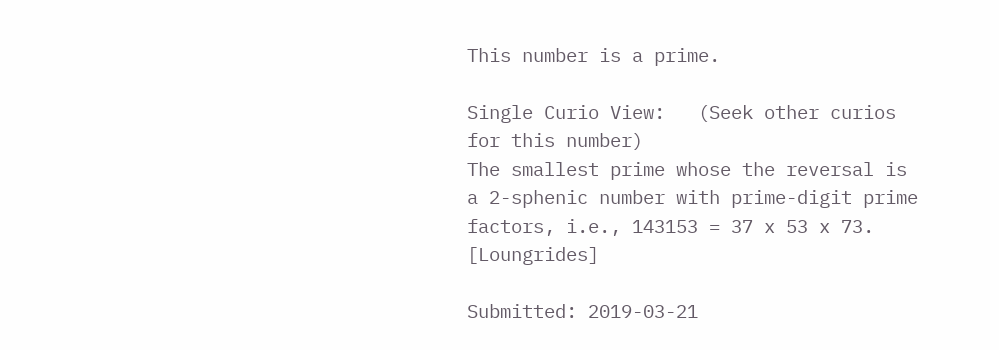This number is a prime.

Single Curio View:   (Seek other curios for this number)
The smallest prime whose the reversal is a 2-sphenic number with prime-digit prime factors, i.e., 143153 = 37 x 53 x 73. [Loungrides]

Submitted: 2019-03-21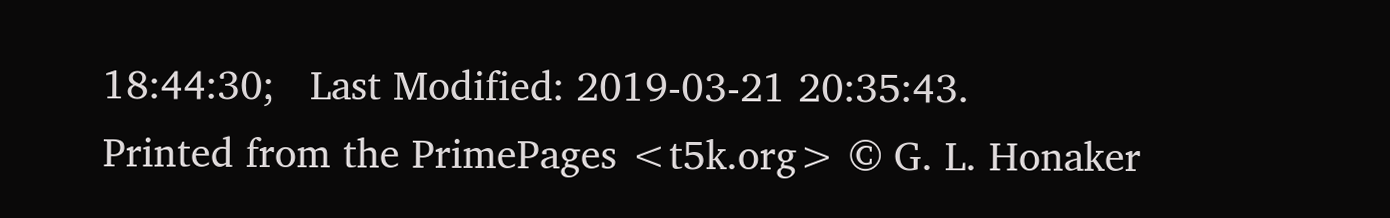18:44:30;   Last Modified: 2019-03-21 20:35:43.
Printed from the PrimePages <t5k.org> © G. L. Honaker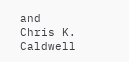and Chris K. Caldwell